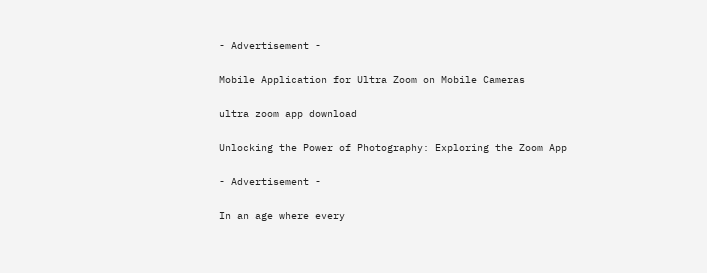- Advertisement -

Mobile Application for Ultra Zoom on Mobile Cameras

ultra zoom app download

Unlocking the Power of Photography: Exploring the Zoom App

- Advertisement -

In an age where every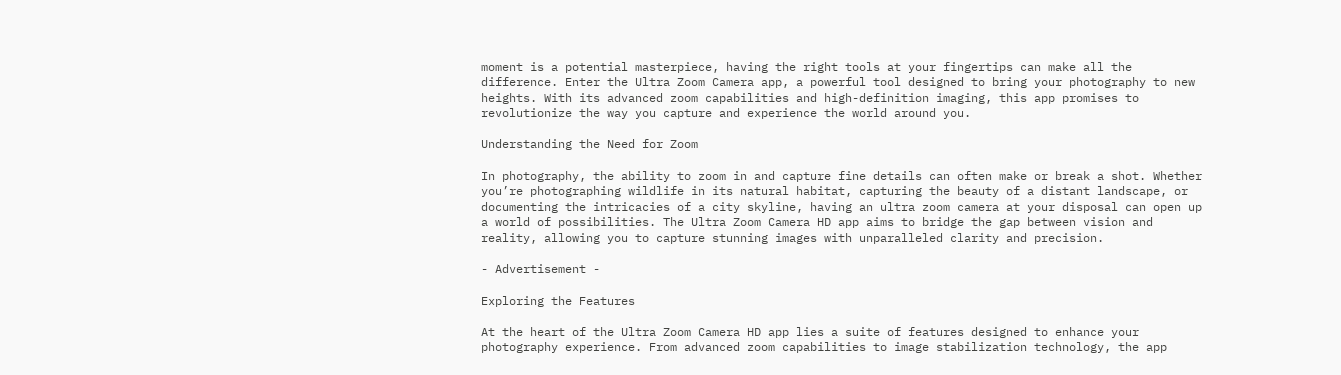moment is a potential masterpiece, having the right tools at your fingertips can make all the difference. Enter the Ultra Zoom Camera app, a powerful tool designed to bring your photography to new heights. With its advanced zoom capabilities and high-definition imaging, this app promises to revolutionize the way you capture and experience the world around you.

Understanding the Need for Zoom

In photography, the ability to zoom in and capture fine details can often make or break a shot. Whether you’re photographing wildlife in its natural habitat, capturing the beauty of a distant landscape, or documenting the intricacies of a city skyline, having an ultra zoom camera at your disposal can open up a world of possibilities. The Ultra Zoom Camera HD app aims to bridge the gap between vision and reality, allowing you to capture stunning images with unparalleled clarity and precision.

- Advertisement -

Exploring the Features

At the heart of the Ultra Zoom Camera HD app lies a suite of features designed to enhance your photography experience. From advanced zoom capabilities to image stabilization technology, the app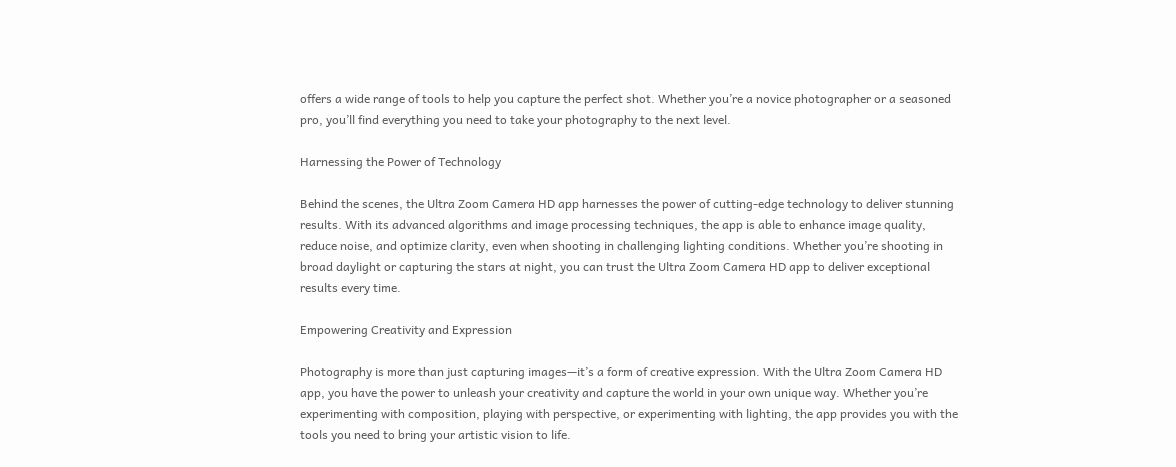offers a wide range of tools to help you capture the perfect shot. Whether you’re a novice photographer or a seasoned pro, you’ll find everything you need to take your photography to the next level.

Harnessing the Power of Technology

Behind the scenes, the Ultra Zoom Camera HD app harnesses the power of cutting-edge technology to deliver stunning results. With its advanced algorithms and image processing techniques, the app is able to enhance image quality, reduce noise, and optimize clarity, even when shooting in challenging lighting conditions. Whether you’re shooting in broad daylight or capturing the stars at night, you can trust the Ultra Zoom Camera HD app to deliver exceptional results every time.

Empowering Creativity and Expression

Photography is more than just capturing images—it’s a form of creative expression. With the Ultra Zoom Camera HD app, you have the power to unleash your creativity and capture the world in your own unique way. Whether you’re experimenting with composition, playing with perspective, or experimenting with lighting, the app provides you with the tools you need to bring your artistic vision to life.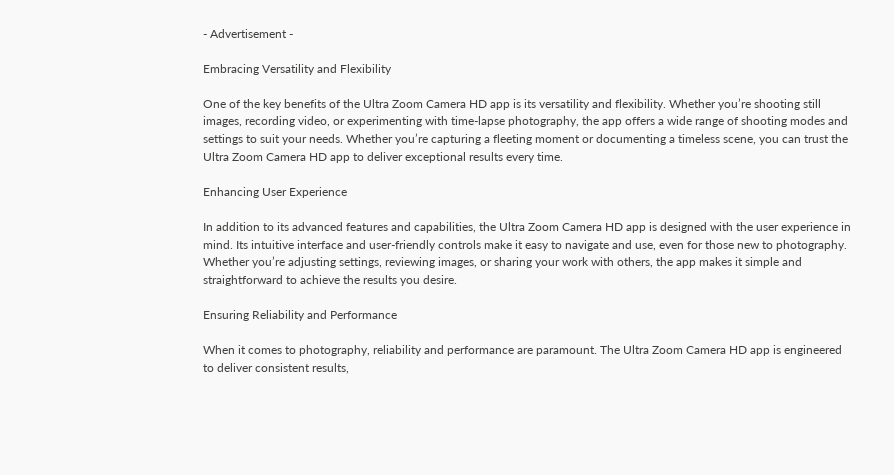- Advertisement -

Embracing Versatility and Flexibility

One of the key benefits of the Ultra Zoom Camera HD app is its versatility and flexibility. Whether you’re shooting still images, recording video, or experimenting with time-lapse photography, the app offers a wide range of shooting modes and settings to suit your needs. Whether you’re capturing a fleeting moment or documenting a timeless scene, you can trust the Ultra Zoom Camera HD app to deliver exceptional results every time.

Enhancing User Experience

In addition to its advanced features and capabilities, the Ultra Zoom Camera HD app is designed with the user experience in mind. Its intuitive interface and user-friendly controls make it easy to navigate and use, even for those new to photography. Whether you’re adjusting settings, reviewing images, or sharing your work with others, the app makes it simple and straightforward to achieve the results you desire.

Ensuring Reliability and Performance

When it comes to photography, reliability and performance are paramount. The Ultra Zoom Camera HD app is engineered to deliver consistent results,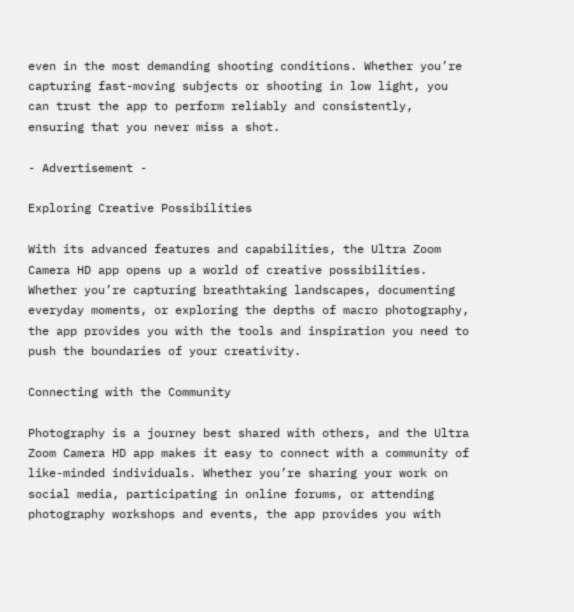even in the most demanding shooting conditions. Whether you’re capturing fast-moving subjects or shooting in low light, you can trust the app to perform reliably and consistently, ensuring that you never miss a shot.

- Advertisement -

Exploring Creative Possibilities

With its advanced features and capabilities, the Ultra Zoom Camera HD app opens up a world of creative possibilities. Whether you’re capturing breathtaking landscapes, documenting everyday moments, or exploring the depths of macro photography, the app provides you with the tools and inspiration you need to push the boundaries of your creativity.

Connecting with the Community

Photography is a journey best shared with others, and the Ultra Zoom Camera HD app makes it easy to connect with a community of like-minded individuals. Whether you’re sharing your work on social media, participating in online forums, or attending photography workshops and events, the app provides you with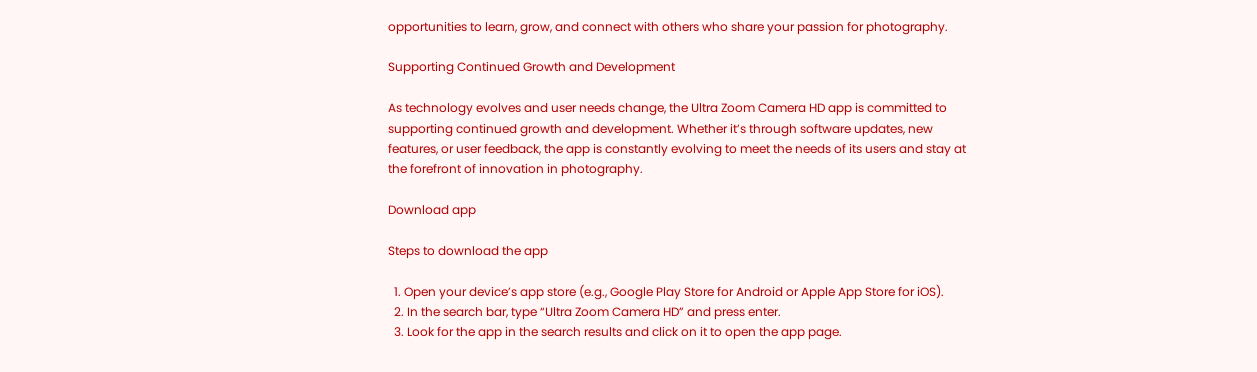opportunities to learn, grow, and connect with others who share your passion for photography.

Supporting Continued Growth and Development

As technology evolves and user needs change, the Ultra Zoom Camera HD app is committed to supporting continued growth and development. Whether it’s through software updates, new features, or user feedback, the app is constantly evolving to meet the needs of its users and stay at the forefront of innovation in photography.

Download app

Steps to download the app

  1. Open your device’s app store (e.g., Google Play Store for Android or Apple App Store for iOS).
  2. In the search bar, type “Ultra Zoom Camera HD” and press enter.
  3. Look for the app in the search results and click on it to open the app page.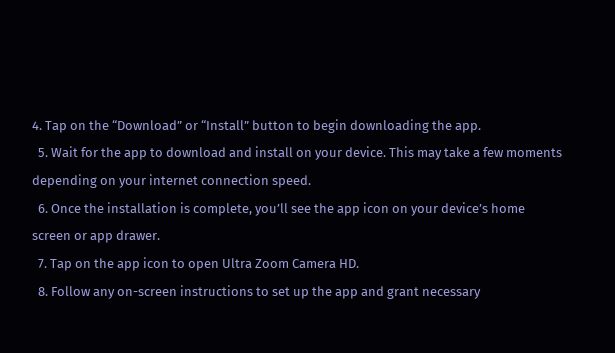4. Tap on the “Download” or “Install” button to begin downloading the app.
  5. Wait for the app to download and install on your device. This may take a few moments depending on your internet connection speed.
  6. Once the installation is complete, you’ll see the app icon on your device’s home screen or app drawer.
  7. Tap on the app icon to open Ultra Zoom Camera HD.
  8. Follow any on-screen instructions to set up the app and grant necessary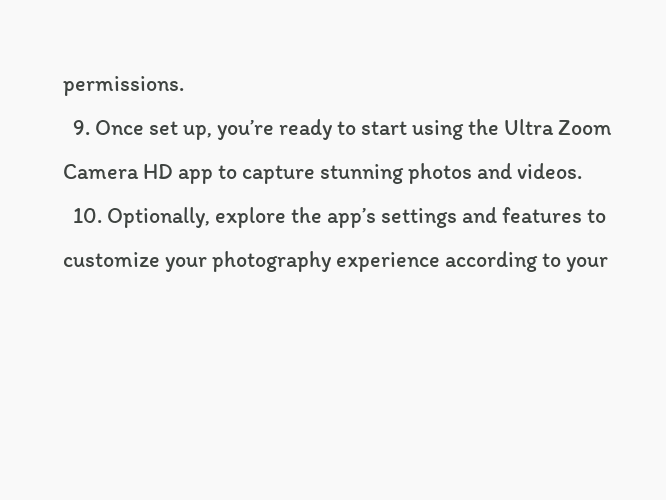permissions.
  9. Once set up, you’re ready to start using the Ultra Zoom Camera HD app to capture stunning photos and videos.
  10. Optionally, explore the app’s settings and features to customize your photography experience according to your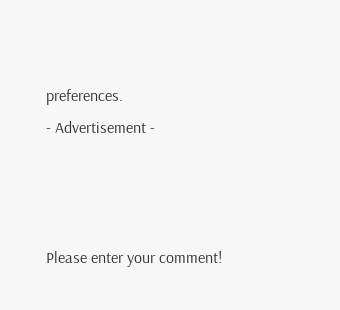preferences.
- Advertisement -



Please enter your comment!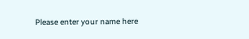Please enter your name here